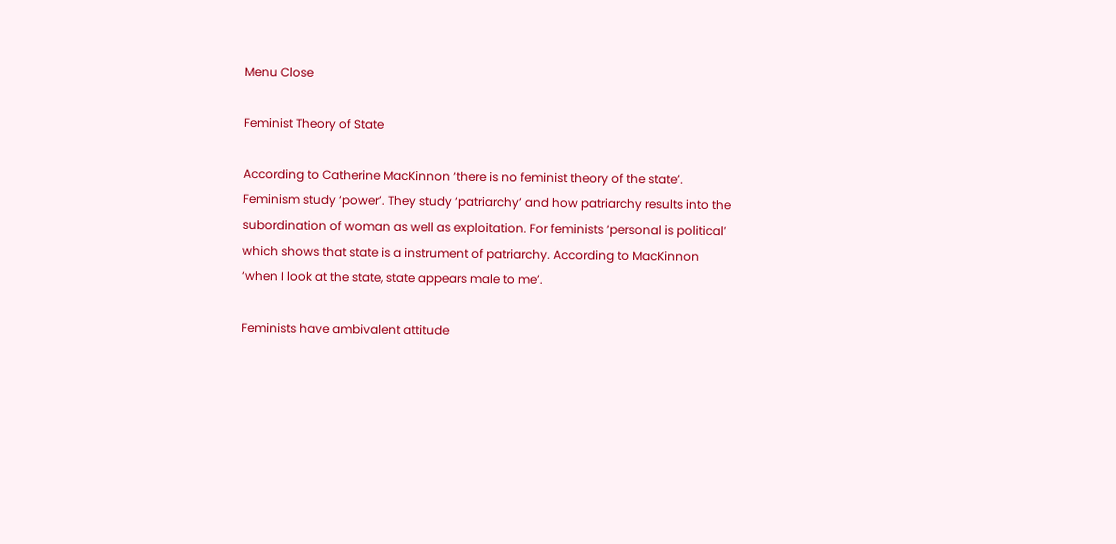Menu Close

Feminist Theory of State

According to Catherine MacKinnon ‘there is no feminist theory of the state’.  Feminism study ‘power’. They study ‘patriarchy’ and how patriarchy results into the subordination of woman as well as exploitation. For feminists ‘personal is political’ which shows that state is a instrument of patriarchy. According to MacKinnon ‘when I look at the state, state appears male to me’.

Feminists have ambivalent attitude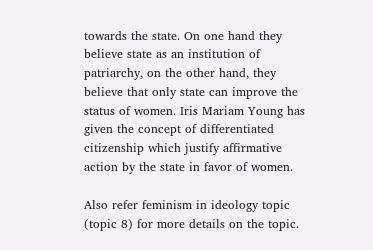towards the state. On one hand they believe state as an institution of patriarchy, on the other hand, they believe that only state can improve the status of women. Iris Mariam Young has given the concept of differentiated citizenship which justify affirmative action by the state in favor of women.

Also refer feminism in ideology topic (topic 8) for more details on the topic.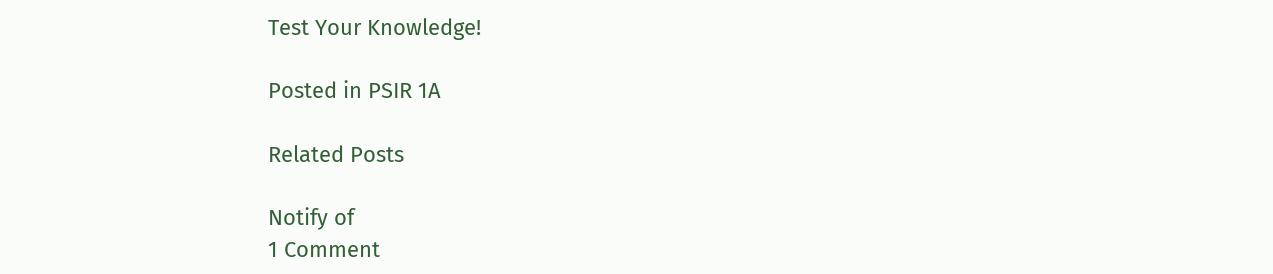Test Your Knowledge!

Posted in PSIR 1A

Related Posts

Notify of
1 Comment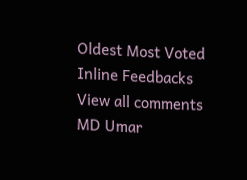Oldest Most Voted
Inline Feedbacks
View all comments
MD Umar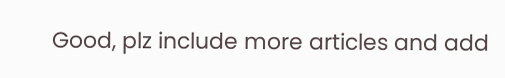Good, plz include more articles and add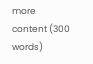more content (300 words)